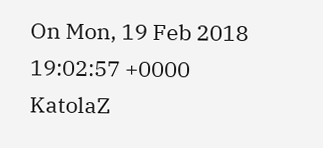On Mon, 19 Feb 2018 19:02:57 +0000
KatolaZ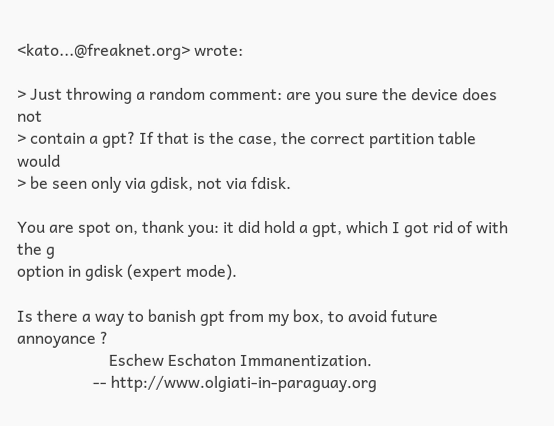<kato...@freaknet.org> wrote:

> Just throwing a random comment: are you sure the device does not
> contain a gpt? If that is the case, the correct partition table would
> be seen only via gdisk, not via fdisk.

You are spot on, thank you: it did hold a gpt, which I got rid of with the g
option in gdisk (expert mode).

Is there a way to banish gpt from my box, to avoid future annoyance ?
                       Eschew Eschaton Immanentization.
                   -- http://www.olgiati-in-paraguay.org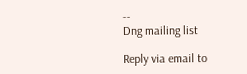--
Dng mailing list

Reply via email to